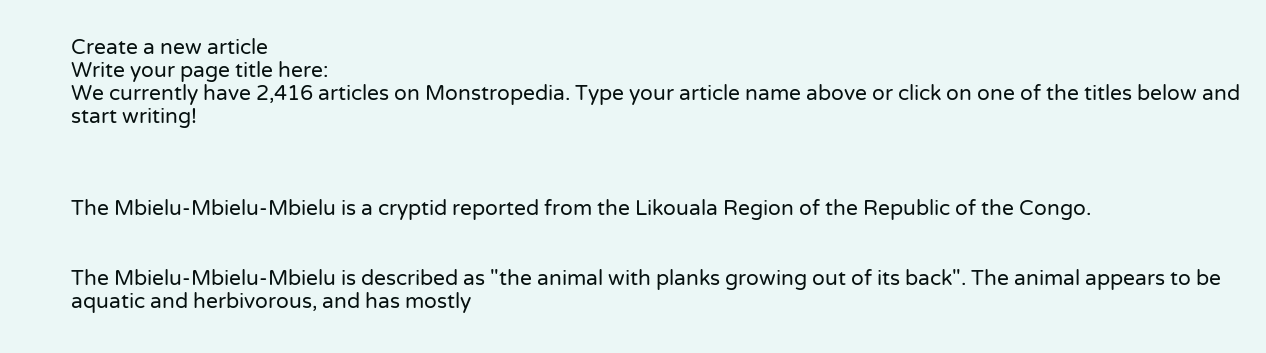Create a new article
Write your page title here:
We currently have 2,416 articles on Monstropedia. Type your article name above or click on one of the titles below and start writing!



The Mbielu-Mbielu-Mbielu is a cryptid reported from the Likouala Region of the Republic of the Congo.


The Mbielu-Mbielu-Mbielu is described as "the animal with planks growing out of its back". The animal appears to be aquatic and herbivorous, and has mostly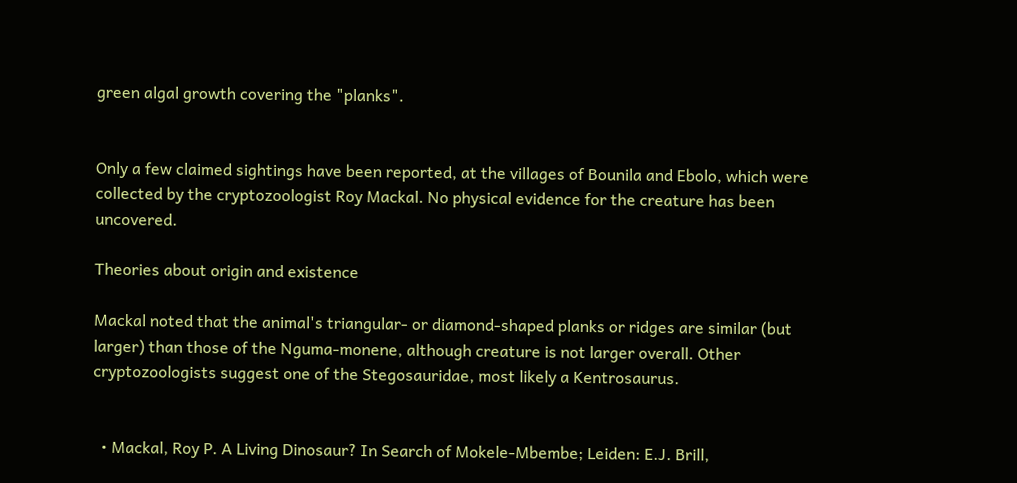green algal growth covering the "planks".


Only a few claimed sightings have been reported, at the villages of Bounila and Ebolo, which were collected by the cryptozoologist Roy Mackal. No physical evidence for the creature has been uncovered.

Theories about origin and existence

Mackal noted that the animal's triangular- or diamond-shaped planks or ridges are similar (but larger) than those of the Nguma-monene, although creature is not larger overall. Other cryptozoologists suggest one of the Stegosauridae, most likely a Kentrosaurus.


  • Mackal, Roy P. A Living Dinosaur? In Search of Mokele-Mbembe; Leiden: E.J. Brill,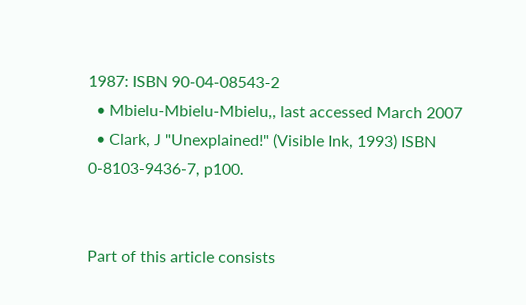1987: ISBN 90-04-08543-2
  • Mbielu-Mbielu-Mbielu,, last accessed March 2007
  • Clark, J "Unexplained!" (Visible Ink, 1993) ISBN 0-8103-9436-7, p100.


Part of this article consists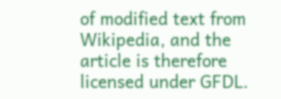of modified text from Wikipedia, and the article is therefore licensed under GFDL.